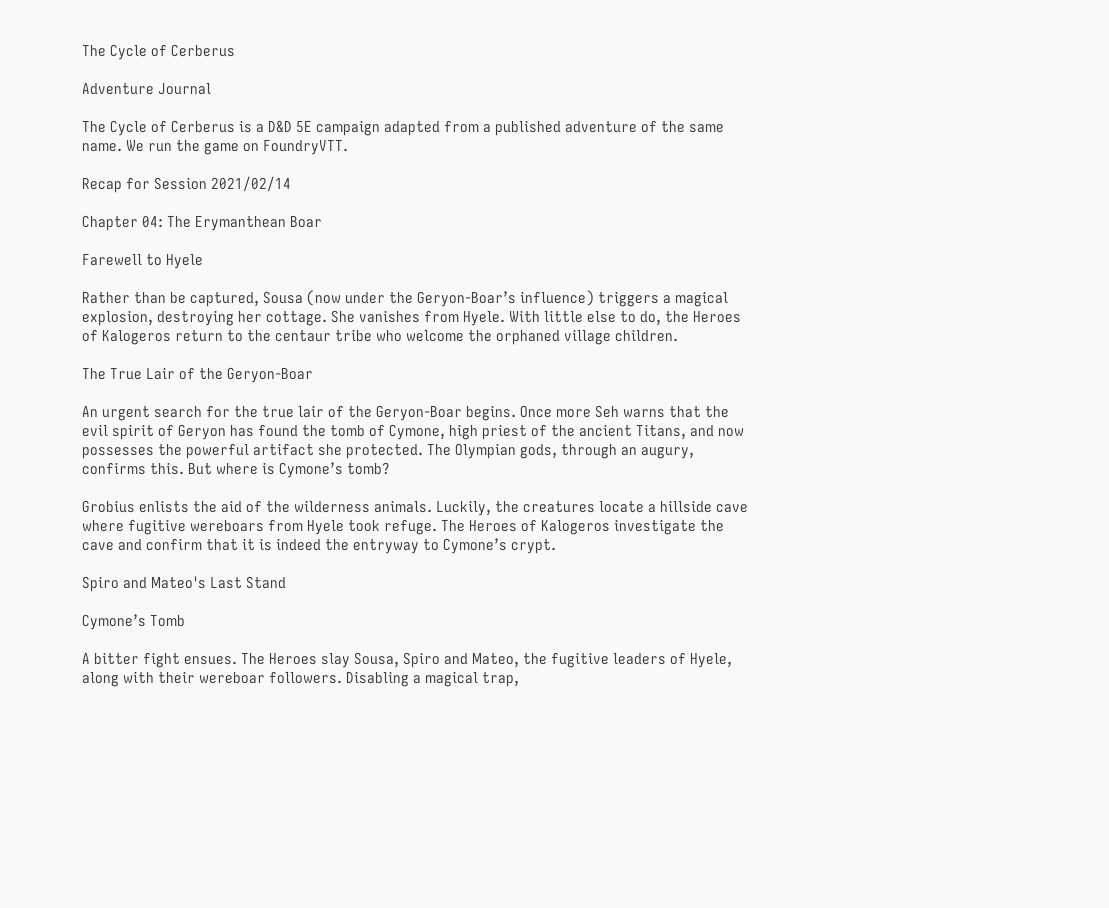The Cycle of Cerberus

Adventure Journal

The Cycle of Cerberus is a D&D 5E campaign adapted from a published adventure of the same name. We run the game on FoundryVTT.

Recap for Session 2021/02/14

Chapter 04: The Erymanthean Boar

Farewell to Hyele

Rather than be captured, Sousa (now under the Geryon-Boar’s influence) triggers a magical explosion, destroying her cottage. She vanishes from Hyele. With little else to do, the Heroes of Kalogeros return to the centaur tribe who welcome the orphaned village children.

The True Lair of the Geryon-Boar

An urgent search for the true lair of the Geryon-Boar begins. Once more Seh warns that the evil spirit of Geryon has found the tomb of Cymone, high priest of the ancient Titans, and now possesses the powerful artifact she protected. The Olympian gods, through an augury, confirms this. But where is Cymone’s tomb?

Grobius enlists the aid of the wilderness animals. Luckily, the creatures locate a hillside cave where fugitive wereboars from Hyele took refuge. The Heroes of Kalogeros investigate the cave and confirm that it is indeed the entryway to Cymone’s crypt.

Spiro and Mateo's Last Stand

Cymone’s Tomb

A bitter fight ensues. The Heroes slay Sousa, Spiro and Mateo, the fugitive leaders of Hyele, along with their wereboar followers. Disabling a magical trap,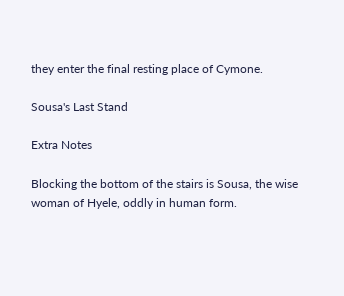they enter the final resting place of Cymone.

Sousa's Last Stand

Extra Notes

Blocking the bottom of the stairs is Sousa, the wise woman of Hyele, oddly in human form.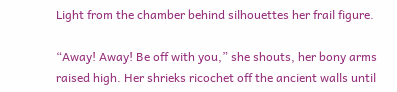Light from the chamber behind silhouettes her frail figure.

“Away! Away! Be off with you,” she shouts, her bony arms raised high. Her shrieks ricochet off the ancient walls until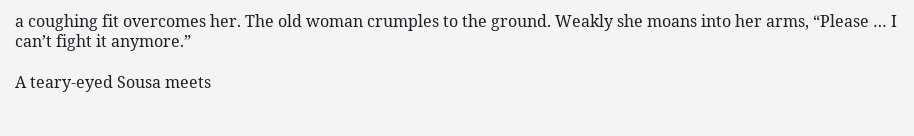a coughing fit overcomes her. The old woman crumples to the ground. Weakly she moans into her arms, “Please … I can’t fight it anymore.”

A teary-eyed Sousa meets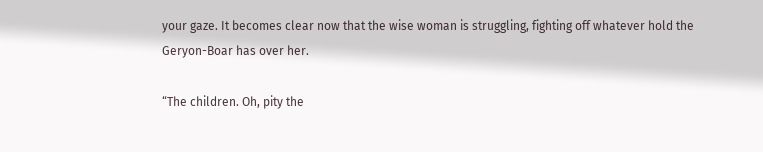your gaze. It becomes clear now that the wise woman is struggling, fighting off whatever hold the Geryon-Boar has over her.

“The children. Oh, pity the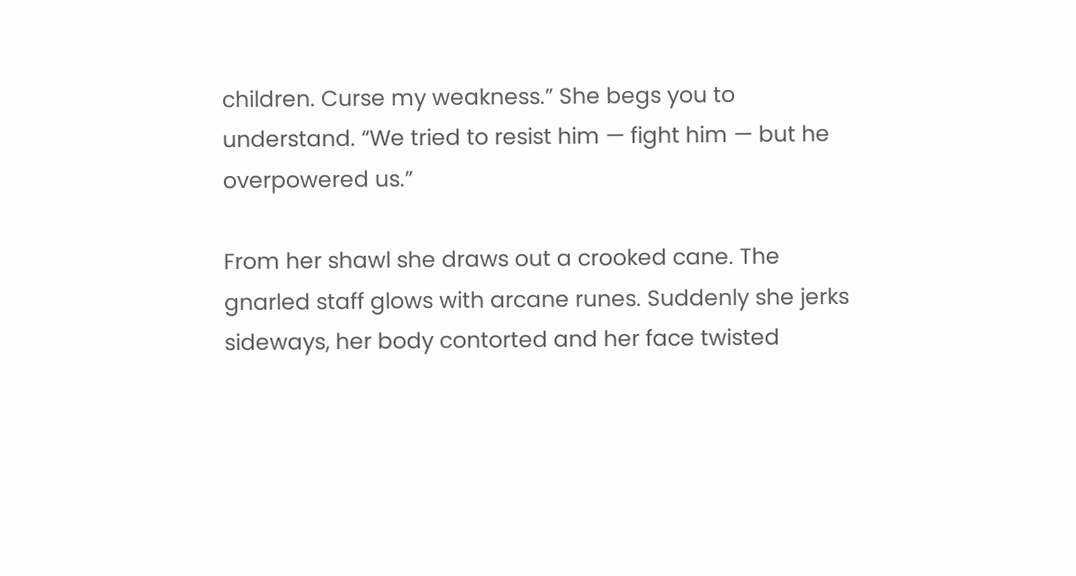children. Curse my weakness.” She begs you to understand. “We tried to resist him — fight him — but he overpowered us.”

From her shawl she draws out a crooked cane. The gnarled staff glows with arcane runes. Suddenly she jerks sideways, her body contorted and her face twisted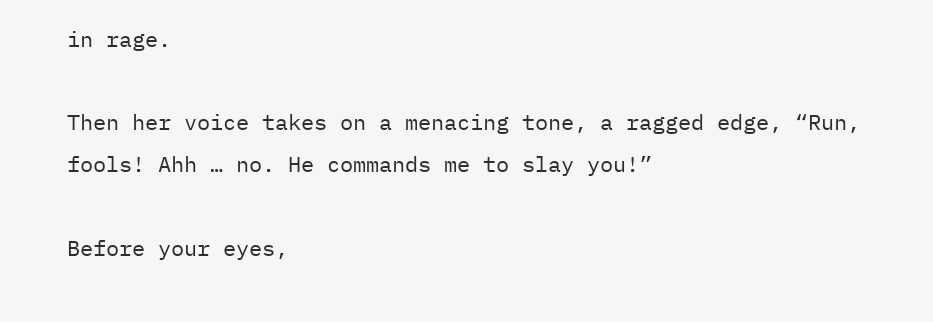in rage.

Then her voice takes on a menacing tone, a ragged edge, “Run, fools! Ahh … no. He commands me to slay you!”

Before your eyes,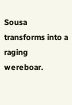Sousa transforms into a raging wereboar.